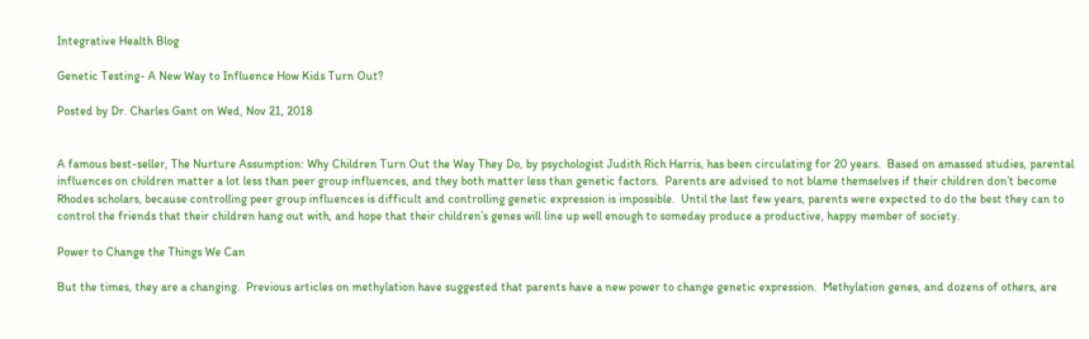Integrative Health Blog

Genetic Testing- A New Way to Influence How Kids Turn Out?

Posted by Dr. Charles Gant on Wed, Nov 21, 2018


A famous best-seller, The Nurture Assumption: Why Children Turn Out the Way They Do, by psychologist Judith Rich Harris, has been circulating for 20 years.  Based on amassed studies, parental influences on children matter a lot less than peer group influences, and they both matter less than genetic factors.  Parents are advised to not blame themselves if their children don’t become Rhodes scholars, because controlling peer group influences is difficult and controlling genetic expression is impossible.  Until the last few years, parents were expected to do the best they can to control the friends that their children hang out with, and hope that their children’s genes will line up well enough to someday produce a productive, happy member of society.

Power to Change the Things We Can

But the times, they are a changing.  Previous articles on methylation have suggested that parents have a new power to change genetic expression.  Methylation genes, and dozens of others, are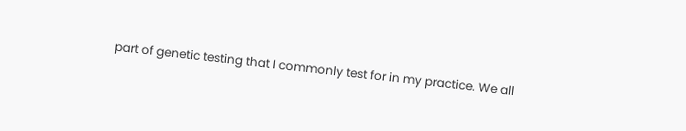part of genetic testing that I commonly test for in my practice. We all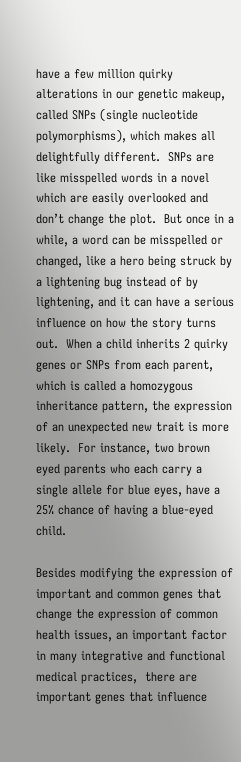have a few million quirky alterations in our genetic makeup, called SNPs (single nucleotide polymorphisms), which makes all delightfully different.  SNPs are like misspelled words in a novel which are easily overlooked and don’t change the plot.  But once in a while, a word can be misspelled or changed, like a hero being struck by a lightening bug instead of by lightening, and it can have a serious influence on how the story turns out.  When a child inherits 2 quirky genes or SNPs from each parent, which is called a homozygous inheritance pattern, the expression of an unexpected new trait is more likely.  For instance, two brown eyed parents who each carry a single allele for blue eyes, have a 25% chance of having a blue-eyed child.

Besides modifying the expression of important and common genes that change the expression of common health issues, an important factor in many integrative and functional medical practices,  there are important genes that influence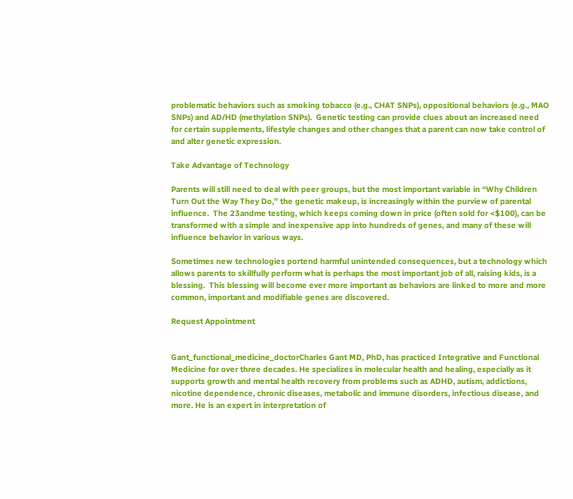problematic behaviors such as smoking tobacco (e.g., CHAT SNPs), oppositional behaviors (e.g., MAO SNPs) and AD/HD (methylation SNPs).  Genetic testing can provide clues about an increased need for certain supplements, lifestyle changes and other changes that a parent can now take control of and alter genetic expression.

Take Advantage of Technology

Parents will still need to deal with peer groups, but the most important variable in “Why Children Turn Out the Way They Do,” the genetic makeup, is increasingly within the purview of parental influence.  The 23andme testing, which keeps coming down in price (often sold for <$100), can be transformed with a simple and inexpensive app into hundreds of genes, and many of these will influence behavior in various ways.

Sometimes new technologies portend harmful unintended consequences, but a technology which allows parents to skillfully perform what is perhaps the most important job of all, raising kids, is a blessing.  This blessing will become ever more important as behaviors are linked to more and more common, important and modifiable genes are discovered.

Request Appointment


Gant_functional_medicine_doctorCharles Gant MD, PhD, has practiced Integrative and Functional Medicine for over three decades. He specializes in molecular health and healing, especially as it supports growth and mental health recovery from problems such as ADHD, autism, addictions, nicotine dependence, chronic diseases, metabolic and immune disorders, infectious disease, and more. He is an expert in interpretation of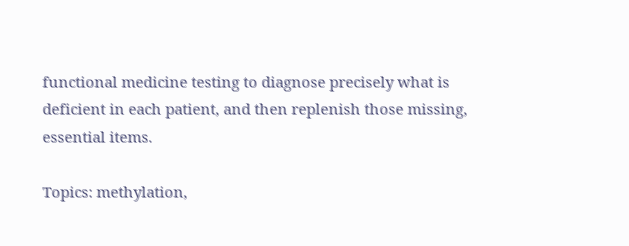functional medicine testing to diagnose precisely what is deficient in each patient, and then replenish those missing, essential items.

Topics: methylation,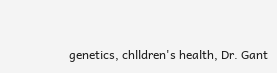genetics, chlldren's health, Dr. Gant